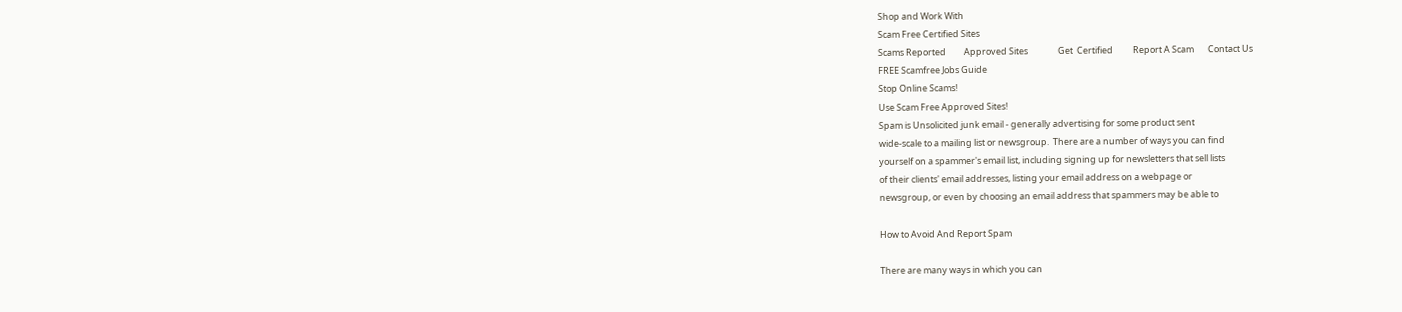Shop and Work With
Scam Free Certified Sites
Scams Reported         Approved Sites               Get  Certified          Report A Scam       Contact Us
FREE Scamfree Jobs Guide
Stop Online Scams!
Use Scam Free Approved Sites!
Spam is Unsolicited junk email - generally advertising for some product sent
wide-scale to a mailing list or newsgroup.  There are a number of ways you can find
yourself on a spammer's email list, including signing up for newsletters that sell lists
of their clients' email addresses, listing your email address on a webpage or
newsgroup, or even by choosing an email address that spammers may be able to

How to Avoid And Report Spam

There are many ways in which you can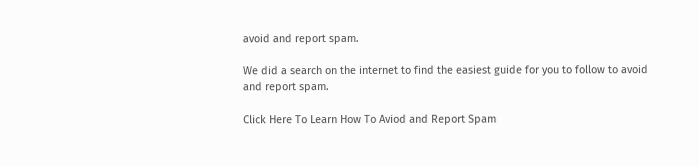avoid and report spam.

We did a search on the internet to find the easiest guide for you to follow to avoid
and report spam.

Click Here To Learn How To Aviod and Report Spam